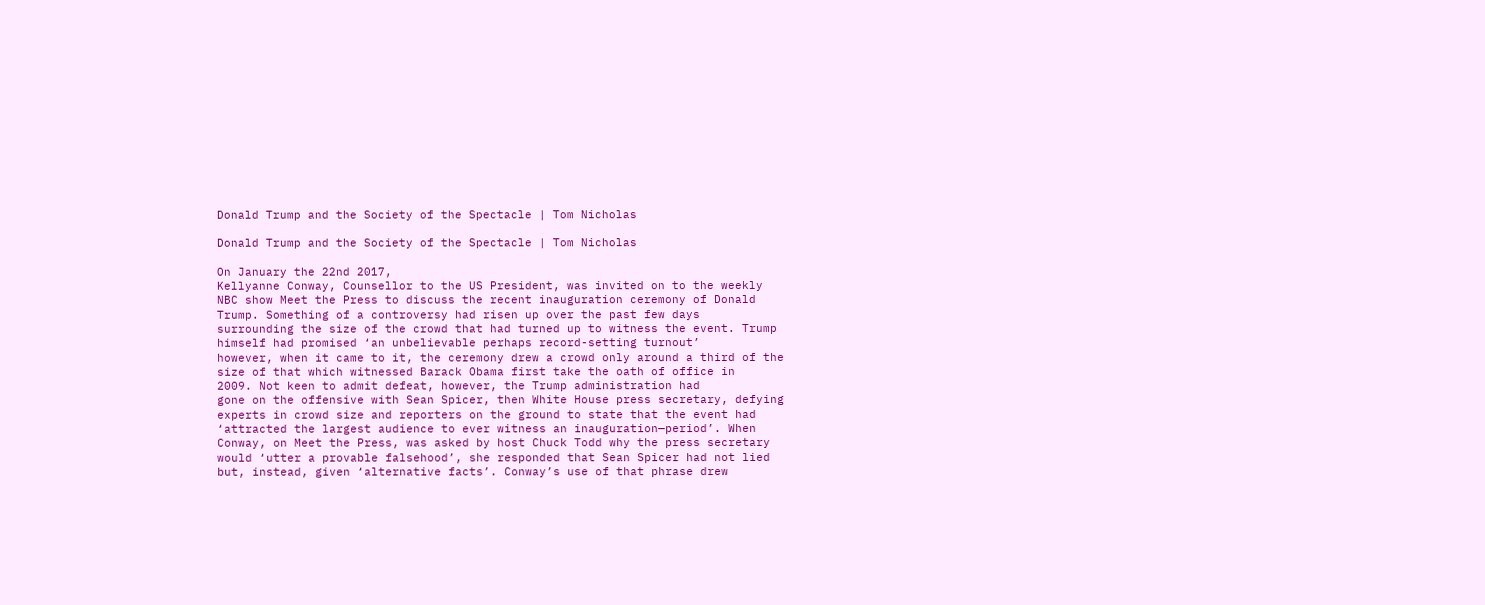Donald Trump and the Society of the Spectacle | Tom Nicholas

Donald Trump and the Society of the Spectacle | Tom Nicholas

On January the 22nd 2017,
Kellyanne Conway, Counsellor to the US President, was invited on to the weekly
NBC show Meet the Press to discuss the recent inauguration ceremony of Donald
Trump. Something of a controversy had risen up over the past few days
surrounding the size of the crowd that had turned up to witness the event. Trump
himself had promised ‘an unbelievable perhaps record-setting turnout’
however, when it came to it, the ceremony drew a crowd only around a third of the
size of that which witnessed Barack Obama first take the oath of office in
2009. Not keen to admit defeat, however, the Trump administration had
gone on the offensive with Sean Spicer, then White House press secretary, defying
experts in crowd size and reporters on the ground to state that the event had
‘attracted the largest audience to ever witness an inauguration—period’. When
Conway, on Meet the Press, was asked by host Chuck Todd why the press secretary
would ‘utter a provable falsehood’, she responded that Sean Spicer had not lied
but, instead, given ‘alternative facts’. Conway’s use of that phrase drew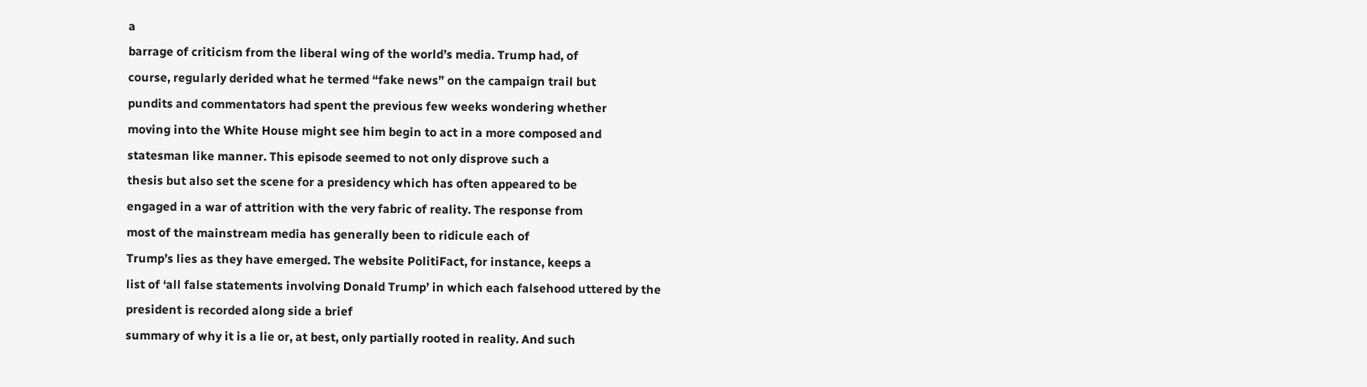a
barrage of criticism from the liberal wing of the world’s media. Trump had, of
course, regularly derided what he termed “fake news” on the campaign trail but
pundits and commentators had spent the previous few weeks wondering whether
moving into the White House might see him begin to act in a more composed and
statesman like manner. This episode seemed to not only disprove such a
thesis but also set the scene for a presidency which has often appeared to be
engaged in a war of attrition with the very fabric of reality. The response from
most of the mainstream media has generally been to ridicule each of
Trump’s lies as they have emerged. The website PolitiFact, for instance, keeps a
list of ‘all false statements involving Donald Trump’ in which each falsehood uttered by the president is recorded along side a brief
summary of why it is a lie or, at best, only partially rooted in reality. And such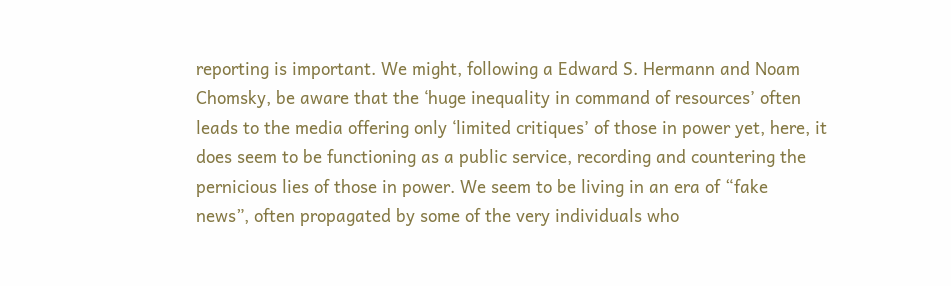reporting is important. We might, following a Edward S. Hermann and Noam
Chomsky, be aware that the ‘huge inequality in command of resources’ often
leads to the media offering only ‘limited critiques’ of those in power yet, here, it
does seem to be functioning as a public service, recording and countering the
pernicious lies of those in power. We seem to be living in an era of “fake
news”, often propagated by some of the very individuals who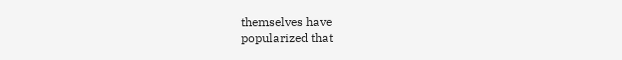themselves have
popularized that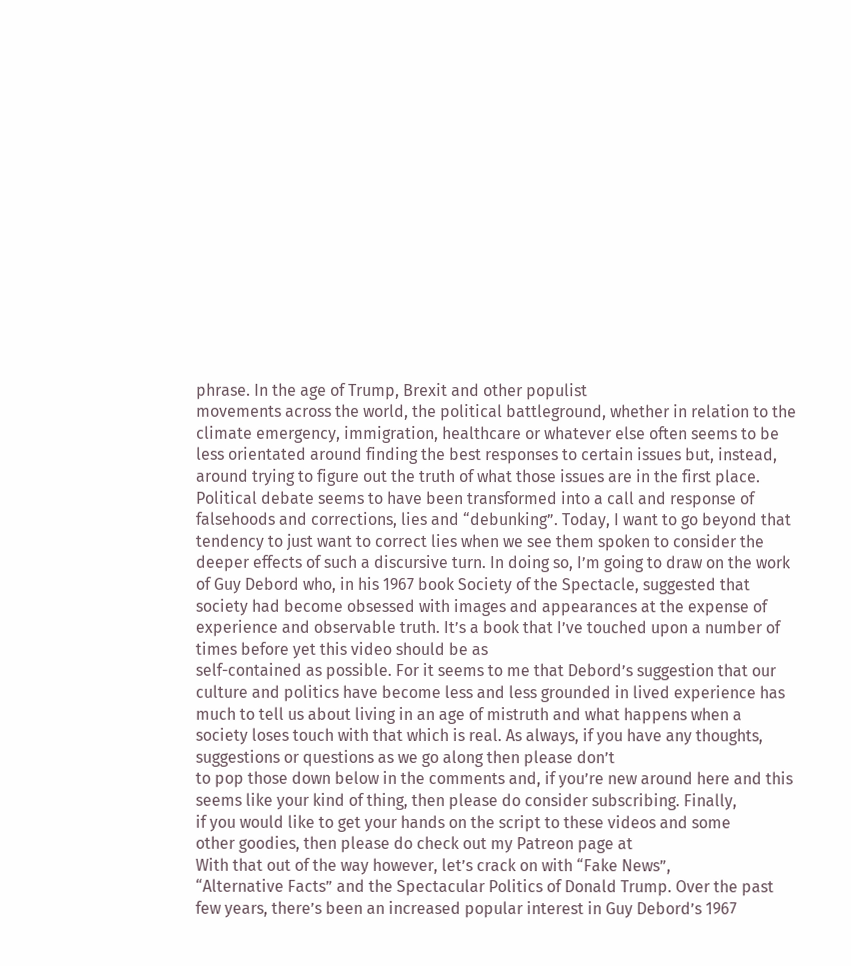phrase. In the age of Trump, Brexit and other populist
movements across the world, the political battleground, whether in relation to the
climate emergency, immigration, healthcare or whatever else often seems to be
less orientated around finding the best responses to certain issues but, instead,
around trying to figure out the truth of what those issues are in the first place.
Political debate seems to have been transformed into a call and response of
falsehoods and corrections, lies and “debunking”. Today, I want to go beyond that
tendency to just want to correct lies when we see them spoken to consider the
deeper effects of such a discursive turn. In doing so, I’m going to draw on the work
of Guy Debord who, in his 1967 book Society of the Spectacle, suggested that
society had become obsessed with images and appearances at the expense of
experience and observable truth. It’s a book that I’ve touched upon a number of
times before yet this video should be as
self-contained as possible. For it seems to me that Debord’s suggestion that our
culture and politics have become less and less grounded in lived experience has
much to tell us about living in an age of mistruth and what happens when a
society loses touch with that which is real. As always, if you have any thoughts,
suggestions or questions as we go along then please don’t
to pop those down below in the comments and, if you’re new around here and this
seems like your kind of thing, then please do consider subscribing. Finally,
if you would like to get your hands on the script to these videos and some
other goodies, then please do check out my Patreon page at
With that out of the way however, let’s crack on with “Fake News”,
“Alternative Facts” and the Spectacular Politics of Donald Trump. Over the past
few years, there’s been an increased popular interest in Guy Debord’s 1967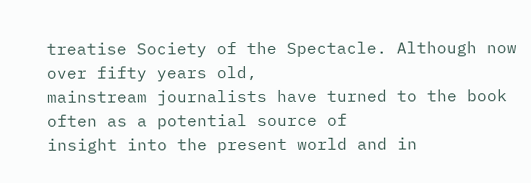treatise Society of the Spectacle. Although now over fifty years old,
mainstream journalists have turned to the book often as a potential source of
insight into the present world and in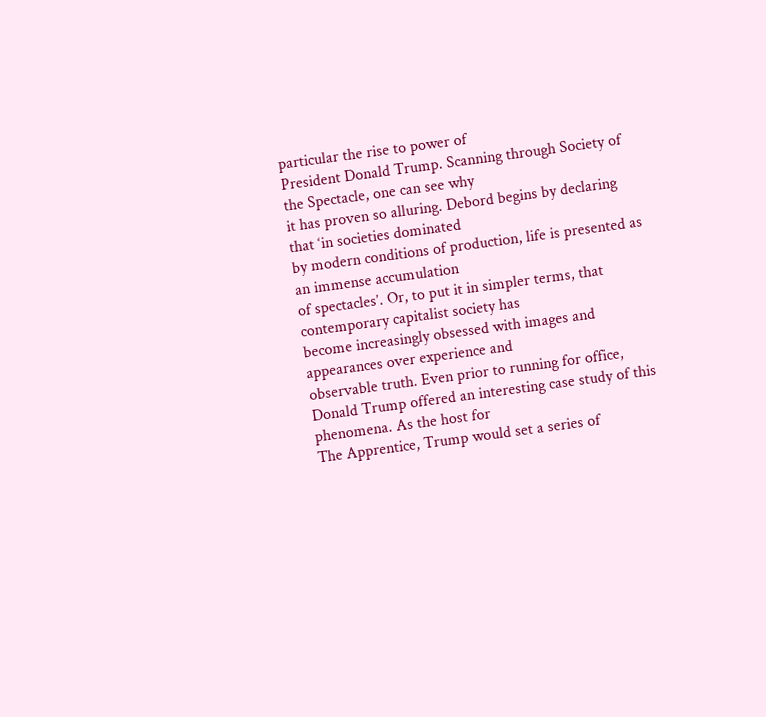particular the rise to power of
President Donald Trump. Scanning through Society of the Spectacle, one can see why
it has proven so alluring. Debord begins by declaring that ‘in societies dominated
by modern conditions of production, life is presented as an immense accumulation
of spectacles’. Or, to put it in simpler terms, that contemporary capitalist society has
become increasingly obsessed with images and appearances over experience and
observable truth. Even prior to running for office,
Donald Trump offered an interesting case study of this phenomena. As the host for
The Apprentice, Trump would set a series of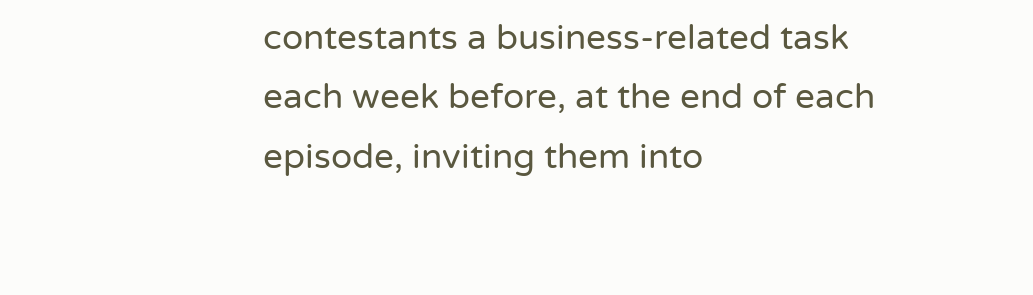contestants a business-related task
each week before, at the end of each episode, inviting them into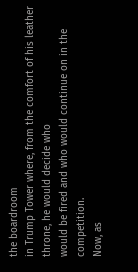the boardroom
in Trump Tower where, from the comfort of his leather throne, he would decide who
would be fired and who would continue on in the competition.
Now, as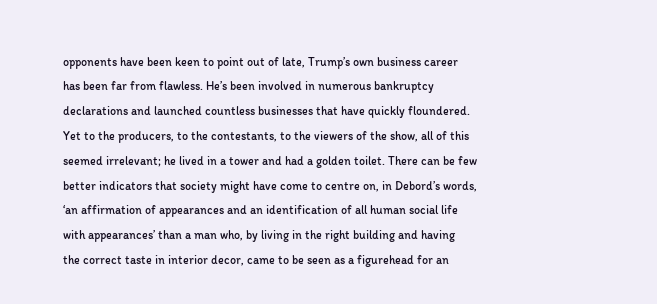opponents have been keen to point out of late, Trump’s own business career
has been far from flawless. He’s been involved in numerous bankruptcy
declarations and launched countless businesses that have quickly floundered.
Yet to the producers, to the contestants, to the viewers of the show, all of this
seemed irrelevant; he lived in a tower and had a golden toilet. There can be few
better indicators that society might have come to centre on, in Debord’s words,
‘an affirmation of appearances and an identification of all human social life
with appearances’ than a man who, by living in the right building and having
the correct taste in interior decor, came to be seen as a figurehead for an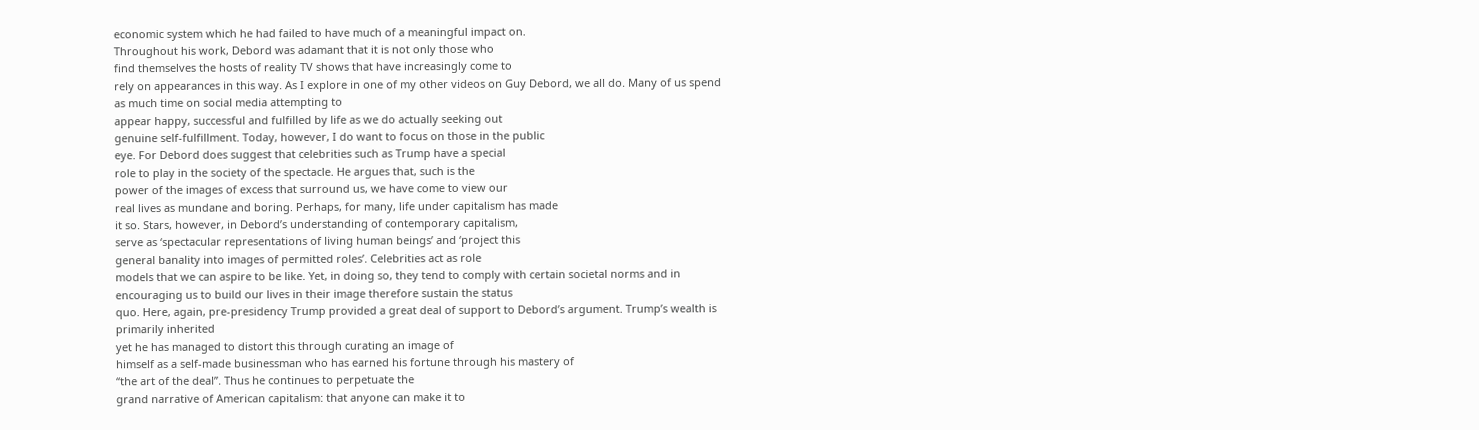economic system which he had failed to have much of a meaningful impact on.
Throughout his work, Debord was adamant that it is not only those who
find themselves the hosts of reality TV shows that have increasingly come to
rely on appearances in this way. As I explore in one of my other videos on Guy Debord, we all do. Many of us spend as much time on social media attempting to
appear happy, successful and fulfilled by life as we do actually seeking out
genuine self-fulfillment. Today, however, I do want to focus on those in the public
eye. For Debord does suggest that celebrities such as Trump have a special
role to play in the society of the spectacle. He argues that, such is the
power of the images of excess that surround us, we have come to view our
real lives as mundane and boring. Perhaps, for many, life under capitalism has made
it so. Stars, however, in Debord’s understanding of contemporary capitalism,
serve as ‘spectacular representations of living human beings’ and ‘project this
general banality into images of permitted roles’. Celebrities act as role
models that we can aspire to be like. Yet, in doing so, they tend to comply with certain societal norms and in
encouraging us to build our lives in their image therefore sustain the status
quo. Here, again, pre-presidency Trump provided a great deal of support to Debord’s argument. Trump’s wealth is primarily inherited
yet he has managed to distort this through curating an image of
himself as a self-made businessman who has earned his fortune through his mastery of
“the art of the deal”. Thus he continues to perpetuate the
grand narrative of American capitalism: that anyone can make it to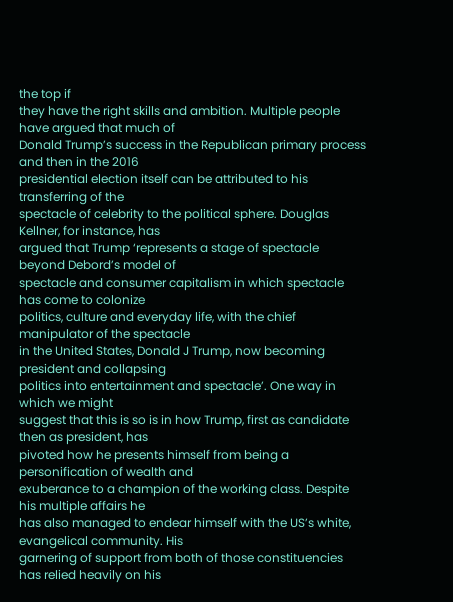the top if
they have the right skills and ambition. Multiple people have argued that much of
Donald Trump’s success in the Republican primary process and then in the 2016
presidential election itself can be attributed to his transferring of the
spectacle of celebrity to the political sphere. Douglas Kellner, for instance, has
argued that Trump ‘represents a stage of spectacle beyond Debord’s model of
spectacle and consumer capitalism in which spectacle has come to colonize
politics, culture and everyday life, with the chief manipulator of the spectacle
in the United States, Donald J Trump, now becoming president and collapsing
politics into entertainment and spectacle’. One way in which we might
suggest that this is so is in how Trump, first as candidate then as president, has
pivoted how he presents himself from being a personification of wealth and
exuberance to a champion of the working class. Despite his multiple affairs he
has also managed to endear himself with the US’s white, evangelical community. His
garnering of support from both of those constituencies has relied heavily on his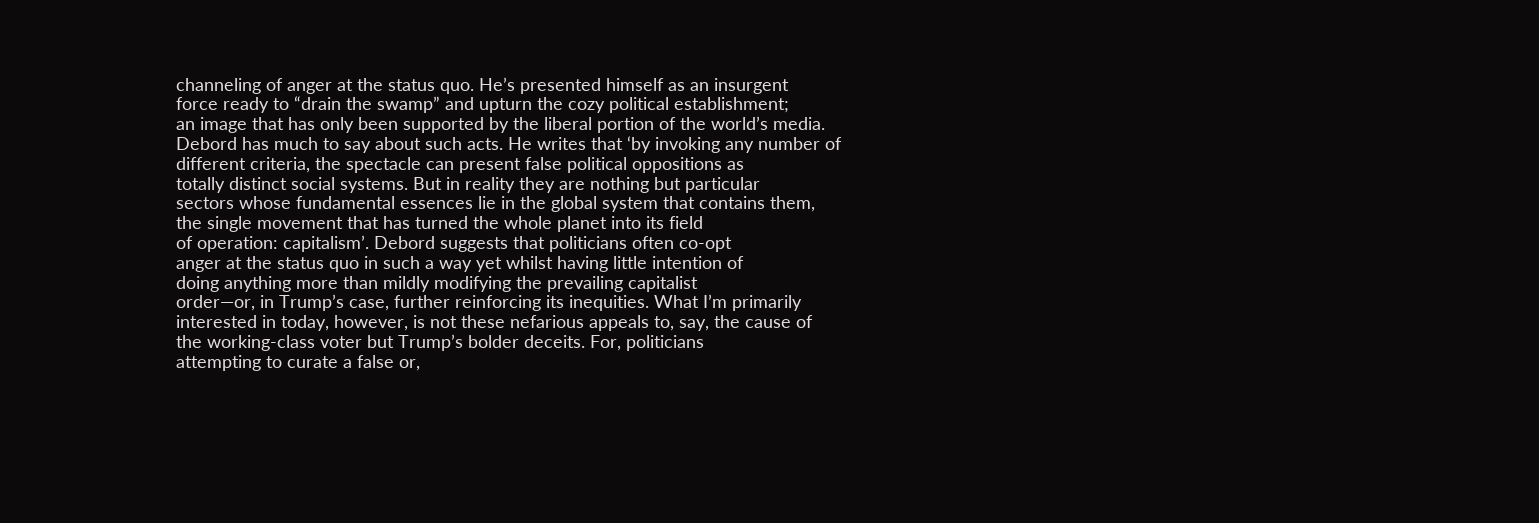channeling of anger at the status quo. He’s presented himself as an insurgent
force ready to “drain the swamp” and upturn the cozy political establishment;
an image that has only been supported by the liberal portion of the world’s media.
Debord has much to say about such acts. He writes that ‘by invoking any number of
different criteria, the spectacle can present false political oppositions as
totally distinct social systems. But in reality they are nothing but particular
sectors whose fundamental essences lie in the global system that contains them,
the single movement that has turned the whole planet into its field
of operation: capitalism’. Debord suggests that politicians often co-opt
anger at the status quo in such a way yet whilst having little intention of
doing anything more than mildly modifying the prevailing capitalist
order—or, in Trump’s case, further reinforcing its inequities. What I’m primarily
interested in today, however, is not these nefarious appeals to, say, the cause of
the working-class voter but Trump’s bolder deceits. For, politicians
attempting to curate a false or,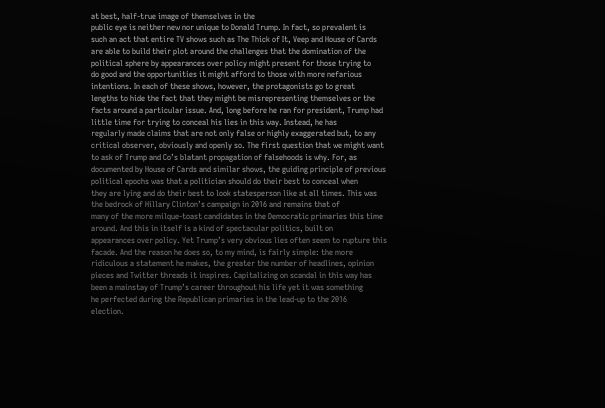at best, half-true image of themselves in the
public eye is neither new nor unique to Donald Trump. In fact, so prevalent is
such an act that entire TV shows such as The Thick of It, Veep and House of Cards
are able to build their plot around the challenges that the domination of the
political sphere by appearances over policy might present for those trying to
do good and the opportunities it might afford to those with more nefarious
intentions. In each of these shows, however, the protagonists go to great
lengths to hide the fact that they might be misrepresenting themselves or the
facts around a particular issue. And, long before he ran for president, Trump had
little time for trying to conceal his lies in this way. Instead, he has
regularly made claims that are not only false or highly exaggerated but, to any
critical observer, obviously and openly so. The first question that we might want
to ask of Trump and Co’s blatant propagation of falsehoods is why. For, as
documented by House of Cards and similar shows, the guiding principle of previous
political epochs was that a politician should do their best to conceal when
they are lying and do their best to look statesperson like at all times. This was
the bedrock of Hillary Clinton’s campaign in 2016 and remains that of
many of the more milque-toast candidates in the Democratic primaries this time
around. And this in itself is a kind of spectacular politics, built on
appearances over policy. Yet Trump’s very obvious lies often seem to rupture this
facade. And the reason he does so, to my mind, is fairly simple: the more
ridiculous a statement he makes, the greater the number of headlines, opinion
pieces and Twitter threads it inspires. Capitalizing on scandal in this way has
been a mainstay of Trump’s career throughout his life yet it was something
he perfected during the Republican primaries in the lead-up to the 2016
election.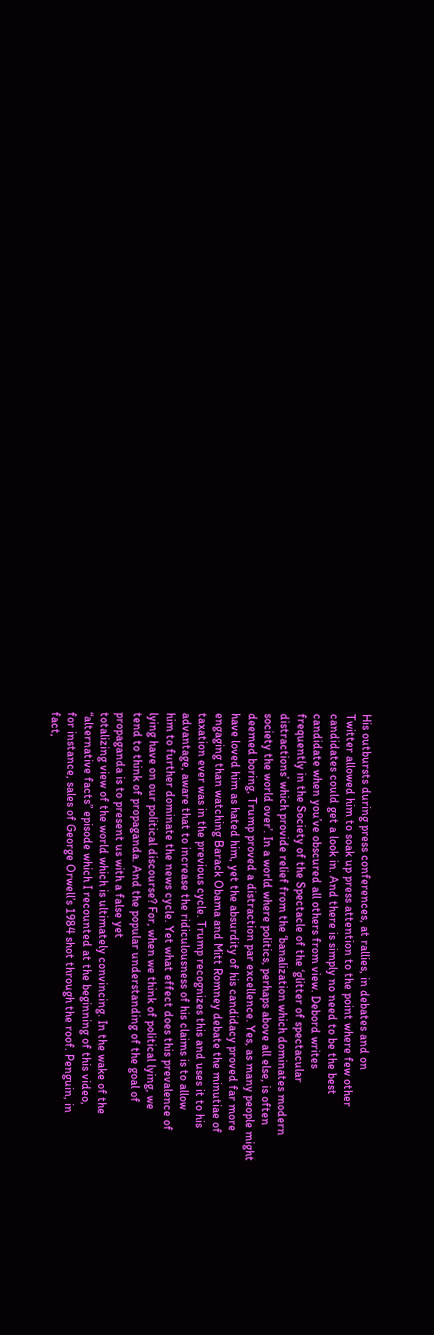His outbursts during press conferences, at rallies, in debates and on
Twitter allowed him to soak up press attention to the point where few other
candidates could get a look in. And there is simply no need to be the best
candidate when you’ve obscured all others from view. Debord writes
frequently in the Society of the Spectacle of the ‘glitter of spectacular
distractions’ which provide relief from the ‘banalization which dominates modern
society the world over’. In a world where politics, perhaps above all else, is often
deemed boring, Trump proved a distraction par excellence. Yes, as many people might
have loved him as hated him, yet the absurdity of his candidacy proved far more
engaging than watching Barack Obama and Mitt Romney debate the minutiae of
taxation ever was in the previous cycle. Trump recognizes this and uses it to his
advantage, aware that to increase the ridiculousness of his claims is to allow
him to further dominate the news cycle. Yet what effect does this prevalence of
lying have on our political discourse? For, when we think of political lying, we
tend to think of propaganda. And the popular understanding of the goal of
propaganda is to present us with a false yet
totalizing view of the world which is ultimately convincing. In the wake of the
“alternative facts” episode which I recounted at the beginning of this video,
for instance, sales of George Orwell’s 1984 shot through the roof. Penguin, in
fact,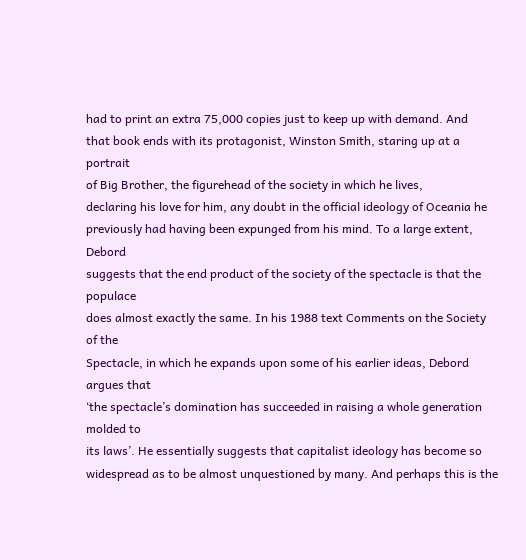had to print an extra 75,000 copies just to keep up with demand. And
that book ends with its protagonist, Winston Smith, staring up at a portrait
of Big Brother, the figurehead of the society in which he lives,
declaring his love for him, any doubt in the official ideology of Oceania he
previously had having been expunged from his mind. To a large extent, Debord
suggests that the end product of the society of the spectacle is that the populace
does almost exactly the same. In his 1988 text Comments on the Society of the
Spectacle, in which he expands upon some of his earlier ideas, Debord argues that
‘the spectacle’s domination has succeeded in raising a whole generation molded to
its laws’. He essentially suggests that capitalist ideology has become so
widespread as to be almost unquestioned by many. And perhaps this is the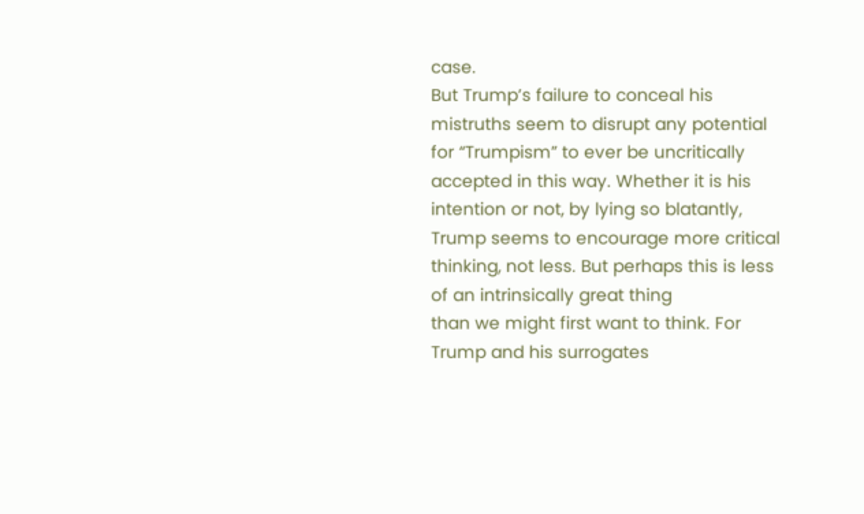case.
But Trump’s failure to conceal his mistruths seem to disrupt any potential
for “Trumpism” to ever be uncritically accepted in this way. Whether it is his
intention or not, by lying so blatantly, Trump seems to encourage more critical
thinking, not less. But perhaps this is less of an intrinsically great thing
than we might first want to think. For Trump and his surrogates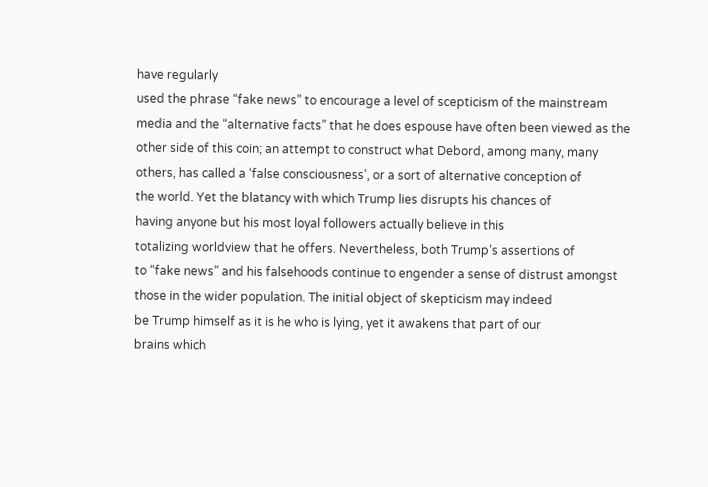have regularly
used the phrase “fake news” to encourage a level of scepticism of the mainstream
media and the “alternative facts” that he does espouse have often been viewed as the
other side of this coin; an attempt to construct what Debord, among many, many
others, has called a ‘false consciousness’, or a sort of alternative conception of
the world. Yet the blatancy with which Trump lies disrupts his chances of
having anyone but his most loyal followers actually believe in this
totalizing worldview that he offers. Nevertheless, both Trump’s assertions of
to “fake news” and his falsehoods continue to engender a sense of distrust amongst
those in the wider population. The initial object of skepticism may indeed
be Trump himself as it is he who is lying, yet it awakens that part of our
brains which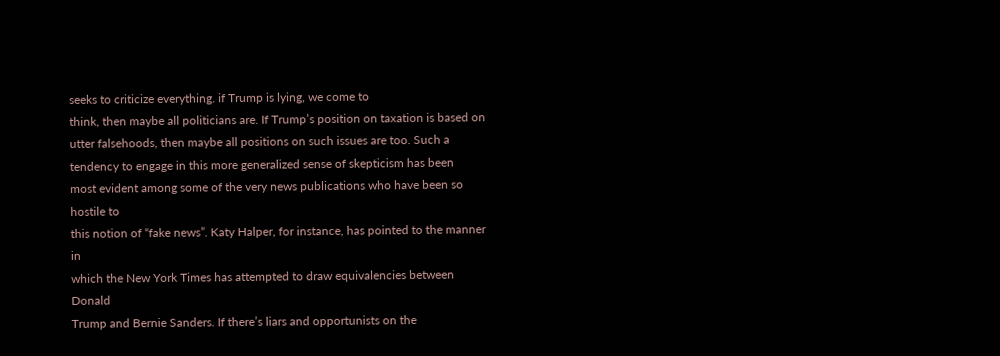seeks to criticize everything. if Trump is lying, we come to
think, then maybe all politicians are. If Trump’s position on taxation is based on
utter falsehoods, then maybe all positions on such issues are too. Such a
tendency to engage in this more generalized sense of skepticism has been
most evident among some of the very news publications who have been so hostile to
this notion of “fake news”. Katy Halper, for instance, has pointed to the manner in
which the New York Times has attempted to draw equivalencies between Donald
Trump and Bernie Sanders. If there’s liars and opportunists on the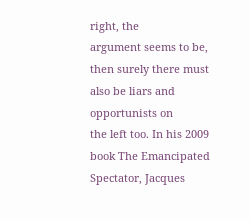right, the
argument seems to be, then surely there must also be liars and opportunists on
the left too. In his 2009 book The Emancipated Spectator, Jacques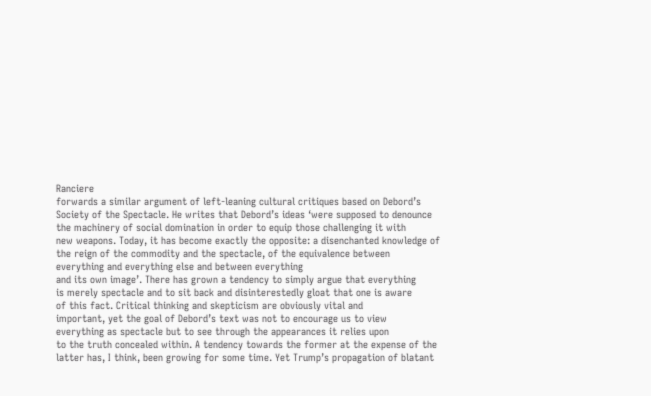Ranciere
forwards a similar argument of left-leaning cultural critiques based on Debord’s
Society of the Spectacle. He writes that Debord’s ideas ‘were supposed to denounce
the machinery of social domination in order to equip those challenging it with
new weapons. Today, it has become exactly the opposite: a disenchanted knowledge of
the reign of the commodity and the spectacle, of the equivalence between
everything and everything else and between everything
and its own image’. There has grown a tendency to simply argue that everything
is merely spectacle and to sit back and disinterestedly gloat that one is aware
of this fact. Critical thinking and skepticism are obviously vital and
important, yet the goal of Debord’s text was not to encourage us to view
everything as spectacle but to see through the appearances it relies upon
to the truth concealed within. A tendency towards the former at the expense of the
latter has, I think, been growing for some time. Yet Trump’s propagation of blatant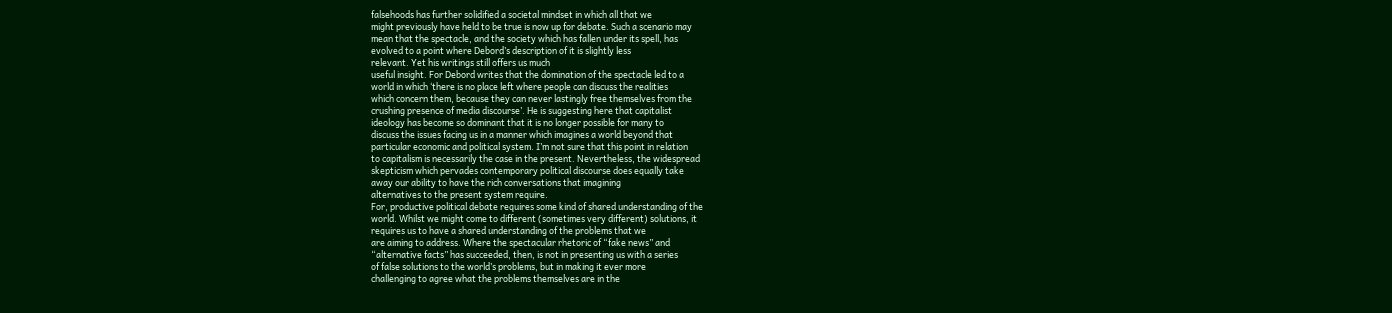falsehoods has further solidified a societal mindset in which all that we
might previously have held to be true is now up for debate. Such a scenario may
mean that the spectacle, and the society which has fallen under its spell, has
evolved to a point where Debord’s description of it is slightly less
relevant. Yet his writings still offers us much
useful insight. For Debord writes that the domination of the spectacle led to a
world in which ‘there is no place left where people can discuss the realities
which concern them, because they can never lastingly free themselves from the
crushing presence of media discourse’. He is suggesting here that capitalist
ideology has become so dominant that it is no longer possible for many to
discuss the issues facing us in a manner which imagines a world beyond that
particular economic and political system. I’m not sure that this point in relation
to capitalism is necessarily the case in the present. Nevertheless, the widespread
skepticism which pervades contemporary political discourse does equally take
away our ability to have the rich conversations that imagining
alternatives to the present system require.
For, productive political debate requires some kind of shared understanding of the
world. Whilst we might come to different (sometimes very different) solutions, it
requires us to have a shared understanding of the problems that we
are aiming to address. Where the spectacular rhetoric of “fake news” and
“alternative facts” has succeeded, then, is not in presenting us with a series
of false solutions to the world’s problems, but in making it ever more
challenging to agree what the problems themselves are in the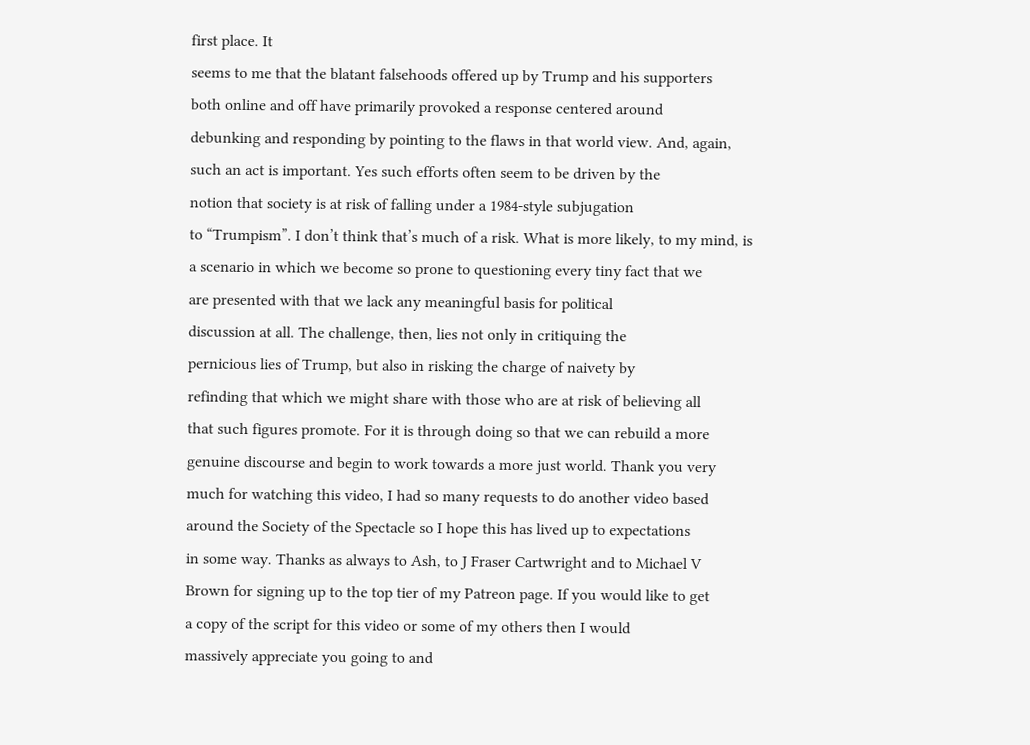first place. It
seems to me that the blatant falsehoods offered up by Trump and his supporters
both online and off have primarily provoked a response centered around
debunking and responding by pointing to the flaws in that world view. And, again,
such an act is important. Yes such efforts often seem to be driven by the
notion that society is at risk of falling under a 1984-style subjugation
to “Trumpism”. I don’t think that’s much of a risk. What is more likely, to my mind, is
a scenario in which we become so prone to questioning every tiny fact that we
are presented with that we lack any meaningful basis for political
discussion at all. The challenge, then, lies not only in critiquing the
pernicious lies of Trump, but also in risking the charge of naivety by
refinding that which we might share with those who are at risk of believing all
that such figures promote. For it is through doing so that we can rebuild a more
genuine discourse and begin to work towards a more just world. Thank you very
much for watching this video, I had so many requests to do another video based
around the Society of the Spectacle so I hope this has lived up to expectations
in some way. Thanks as always to Ash, to J Fraser Cartwright and to Michael V
Brown for signing up to the top tier of my Patreon page. If you would like to get
a copy of the script for this video or some of my others then I would
massively appreciate you going to and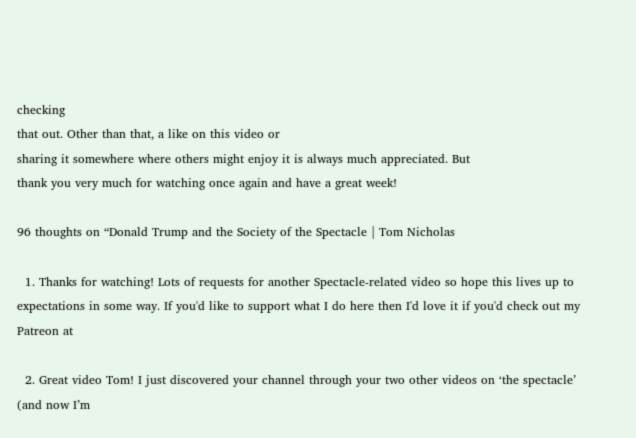checking
that out. Other than that, a like on this video or
sharing it somewhere where others might enjoy it is always much appreciated. But
thank you very much for watching once again and have a great week!

96 thoughts on “Donald Trump and the Society of the Spectacle | Tom Nicholas

  1. Thanks for watching! Lots of requests for another Spectacle-related video so hope this lives up to expectations in some way. If you'd like to support what I do here then I'd love it if you'd check out my Patreon at

  2. Great video Tom! I just discovered your channel through your two other videos on ‘the spectacle’ (and now I’m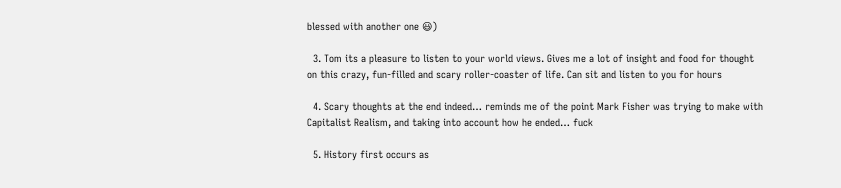blessed with another one 😃)

  3. Tom its a pleasure to listen to your world views. Gives me a lot of insight and food for thought on this crazy, fun-filled and scary roller-coaster of life. Can sit and listen to you for hours

  4. Scary thoughts at the end indeed… reminds me of the point Mark Fisher was trying to make with Capitalist Realism, and taking into account how he ended… fuck

  5. History first occurs as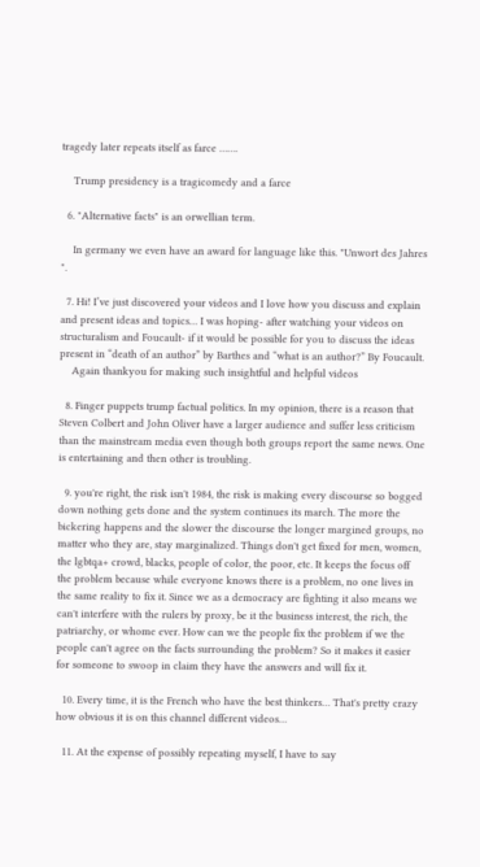tragedy later repeats itself as farce …….

    Trump presidency is a tragicomedy and a farce

  6. "Alternative facts" is an orwellian term.

    In germany we even have an award for language like this. "Unwort des Jahres ".

  7. Hi! I’ve just discovered your videos and I love how you discuss and explain and present ideas and topics… I was hoping- after watching your videos on structuralism and Foucault- if it would be possible for you to discuss the ideas present in “death of an author” by Barthes and “what is an author?” By Foucault.
    Again thankyou for making such insightful and helpful videos

  8. Finger puppets trump factual politics. In my opinion, there is a reason that Steven Colbert and John Oliver have a larger audience and suffer less criticism than the mainstream media even though both groups report the same news. One is entertaining and then other is troubling.

  9. you're right, the risk isn't 1984, the risk is making every discourse so bogged down nothing gets done and the system continues its march. The more the bickering happens and the slower the discourse the longer margined groups, no matter who they are, stay marginalized. Things don't get fixed for men, women, the lgbtqa+ crowd, blacks, people of color, the poor, etc. It keeps the focus off the problem because while everyone knows there is a problem, no one lives in the same reality to fix it. Since we as a democracy are fighting it also means we can't interfere with the rulers by proxy, be it the business interest, the rich, the patriarchy, or whome ever. How can we the people fix the problem if we the people can't agree on the facts surrounding the problem? So it makes it easier for someone to swoop in claim they have the answers and will fix it.

  10. Every time, it is the French who have the best thinkers… That's pretty crazy how obvious it is on this channel different videos…

  11. At the expense of possibly repeating myself, I have to say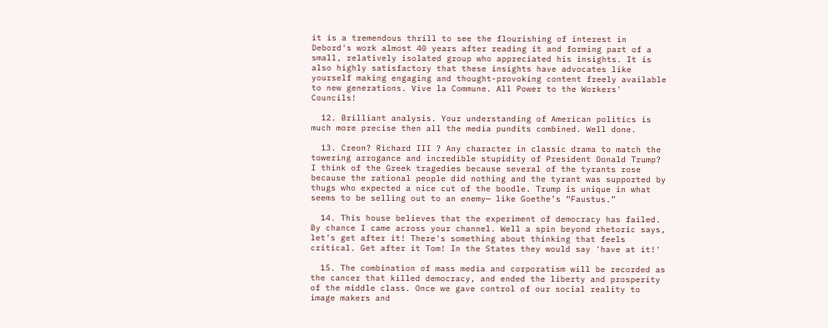it is a tremendous thrill to see the flourishing of interest in Debord's work almost 40 years after reading it and forming part of a small, relatively isolated group who appreciated his insights. It is also highly satisfactory that these insights have advocates like yourself making engaging and thought-provoking content freely available to new generations. Vive la Commune. All Power to the Workers' Councils!

  12. Brilliant analysis. Your understanding of American politics is much more precise then all the media pundits combined. Well done.

  13. Creon? Richard III ? Any character in classic drama to match the towering arrogance and incredible stupidity of President Donald Trump? I think of the Greek tragedies because several of the tyrants rose because the rational people did nothing and the tyrant was supported by thugs who expected a nice cut of the boodle. Trump is unique in what seems to be selling out to an enemy— like Goethe’s “Faustus.”

  14. This house believes that the experiment of democracy has failed. By chance I came across your channel. Well a spin beyond rhetoric says, let's get after it! There's something about thinking that feels critical. Get after it Tom! In the States they would say 'have at it!'

  15. The combination of mass media and corporatism will be recorded as the cancer that killed democracy, and ended the liberty and prosperity of the middle class. Once we gave control of our social reality to image makers and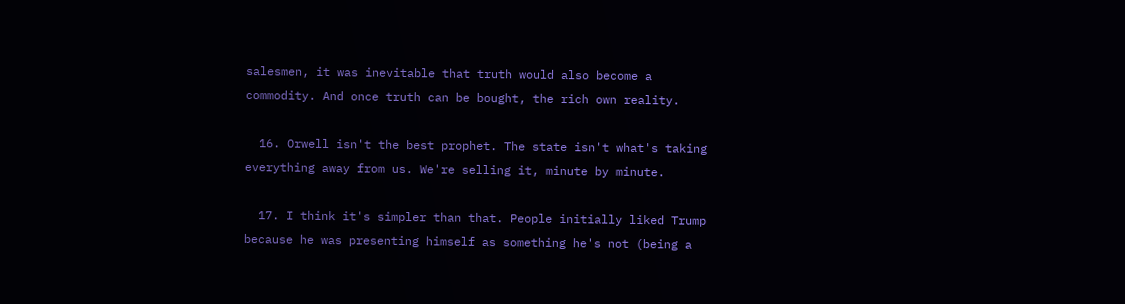salesmen, it was inevitable that truth would also become a commodity. And once truth can be bought, the rich own reality.

  16. Orwell isn't the best prophet. The state isn't what's taking everything away from us. We're selling it, minute by minute.

  17. I think it's simpler than that. People initially liked Trump because he was presenting himself as something he's not (being a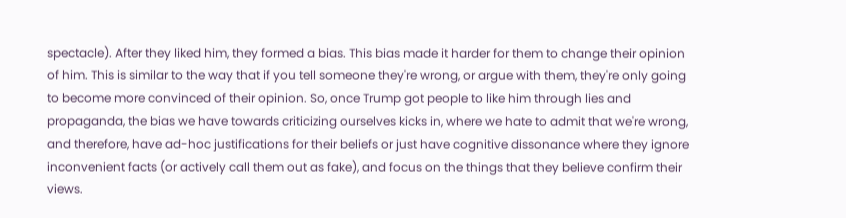spectacle). After they liked him, they formed a bias. This bias made it harder for them to change their opinion of him. This is similar to the way that if you tell someone they're wrong, or argue with them, they're only going to become more convinced of their opinion. So, once Trump got people to like him through lies and propaganda, the bias we have towards criticizing ourselves kicks in, where we hate to admit that we're wrong, and therefore, have ad-hoc justifications for their beliefs or just have cognitive dissonance where they ignore inconvenient facts (or actively call them out as fake), and focus on the things that they believe confirm their views.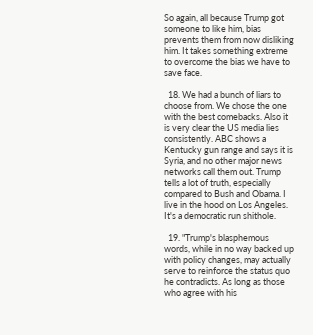So again, all because Trump got someone to like him, bias prevents them from now disliking him. It takes something extreme to overcome the bias we have to save face.

  18. We had a bunch of liars to choose from. We chose the one with the best comebacks. Also it is very clear the US media lies consistently. ABC shows a Kentucky gun range and says it is Syria, and no other major news networks call them out. Trump tells a lot of truth, especially compared to Bush and Obama. I live in the hood on Los Angeles. It's a democratic run shithole.

  19. "Trump's blasphemous words, while in no way backed up with policy changes, may actually serve to reinforce the status quo he contradicts. As long as those who agree with his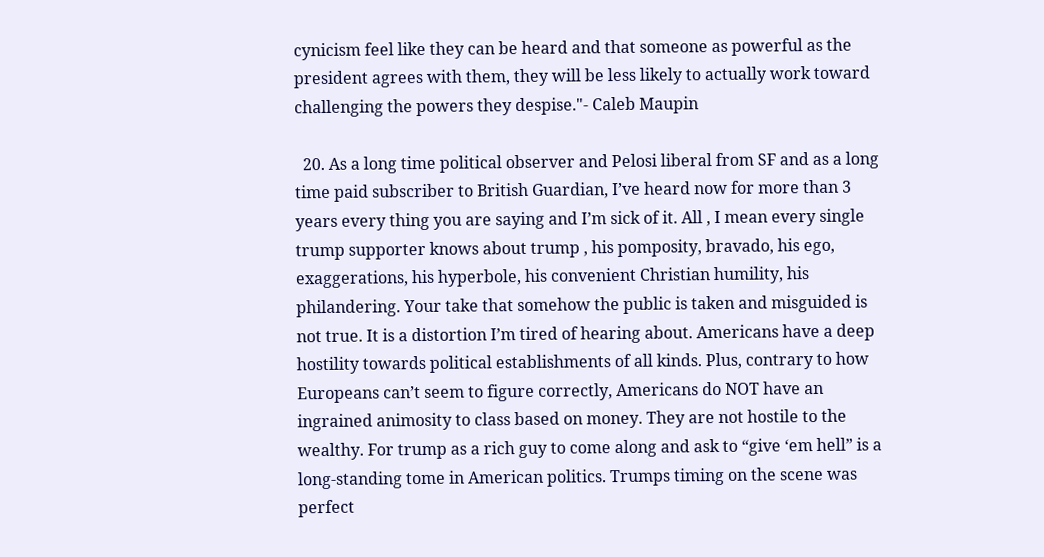cynicism feel like they can be heard and that someone as powerful as the president agrees with them, they will be less likely to actually work toward challenging the powers they despise."- Caleb Maupin

  20. As a long time political observer and Pelosi liberal from SF and as a long time paid subscriber to British Guardian, I’ve heard now for more than 3 years every thing you are saying and I’m sick of it. All , I mean every single trump supporter knows about trump , his pomposity, bravado, his ego, exaggerations, his hyperbole, his convenient Christian humility, his philandering. Your take that somehow the public is taken and misguided is not true. It is a distortion I’m tired of hearing about. Americans have a deep hostility towards political establishments of all kinds. Plus, contrary to how Europeans can’t seem to figure correctly, Americans do NOT have an ingrained animosity to class based on money. They are not hostile to the wealthy. For trump as a rich guy to come along and ask to “give ‘em hell” is a long-standing tome in American politics. Trumps timing on the scene was perfect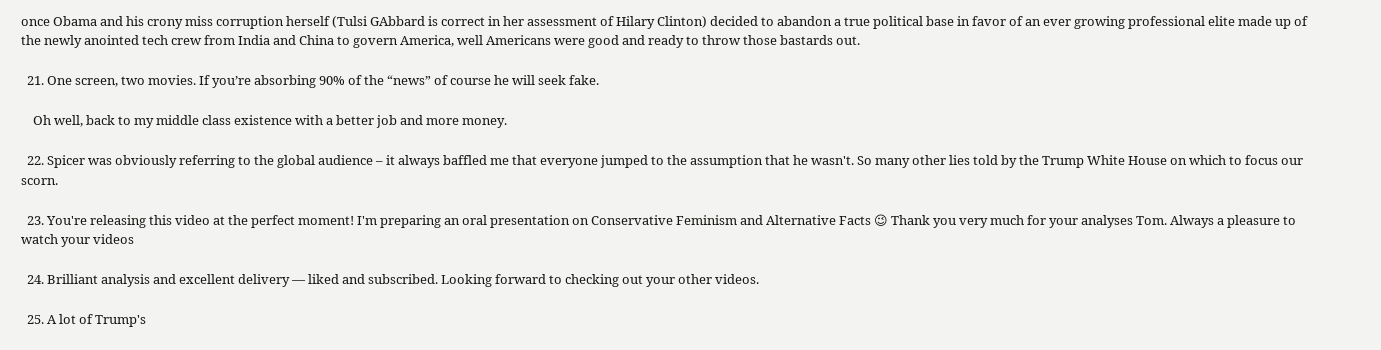once Obama and his crony miss corruption herself (Tulsi GAbbard is correct in her assessment of Hilary Clinton) decided to abandon a true political base in favor of an ever growing professional elite made up of the newly anointed tech crew from India and China to govern America, well Americans were good and ready to throw those bastards out.

  21. One screen, two movies. If you’re absorbing 90% of the “news” of course he will seek fake.

    Oh well, back to my middle class existence with a better job and more money.

  22. Spicer was obviously referring to the global audience – it always baffled me that everyone jumped to the assumption that he wasn't. So many other lies told by the Trump White House on which to focus our scorn.

  23. You're releasing this video at the perfect moment! I'm preparing an oral presentation on Conservative Feminism and Alternative Facts 😉 Thank you very much for your analyses Tom. Always a pleasure to watch your videos

  24. Brilliant analysis and excellent delivery — liked and subscribed. Looking forward to checking out your other videos.

  25. A lot of Trump's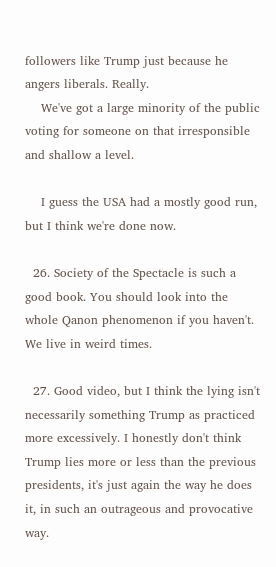followers like Trump just because he angers liberals. Really.
    We've got a large minority of the public voting for someone on that irresponsible and shallow a level.

    I guess the USA had a mostly good run, but I think we're done now.

  26. Society of the Spectacle is such a good book. You should look into the whole Qanon phenomenon if you haven't. We live in weird times.

  27. Good video, but I think the lying isn't necessarily something Trump as practiced more excessively. I honestly don't think Trump lies more or less than the previous presidents, it's just again the way he does it, in such an outrageous and provocative way.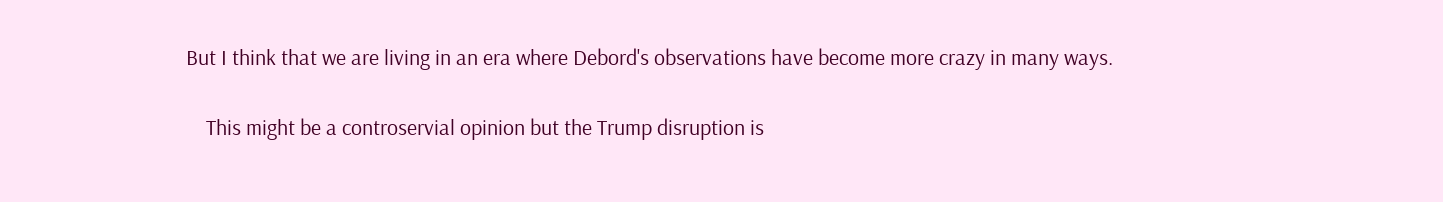But I think that we are living in an era where Debord's observations have become more crazy in many ways.

    This might be a controservial opinion but the Trump disruption is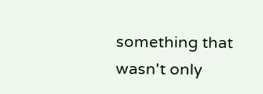something that wasn't only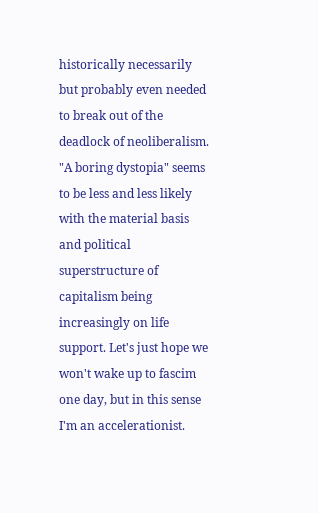historically necessarily but probably even needed to break out of the deadlock of neoliberalism. "A boring dystopia" seems to be less and less likely with the material basis and political superstructure of capitalism being increasingly on life support. Let's just hope we won't wake up to fascim one day, but in this sense I'm an accelerationist.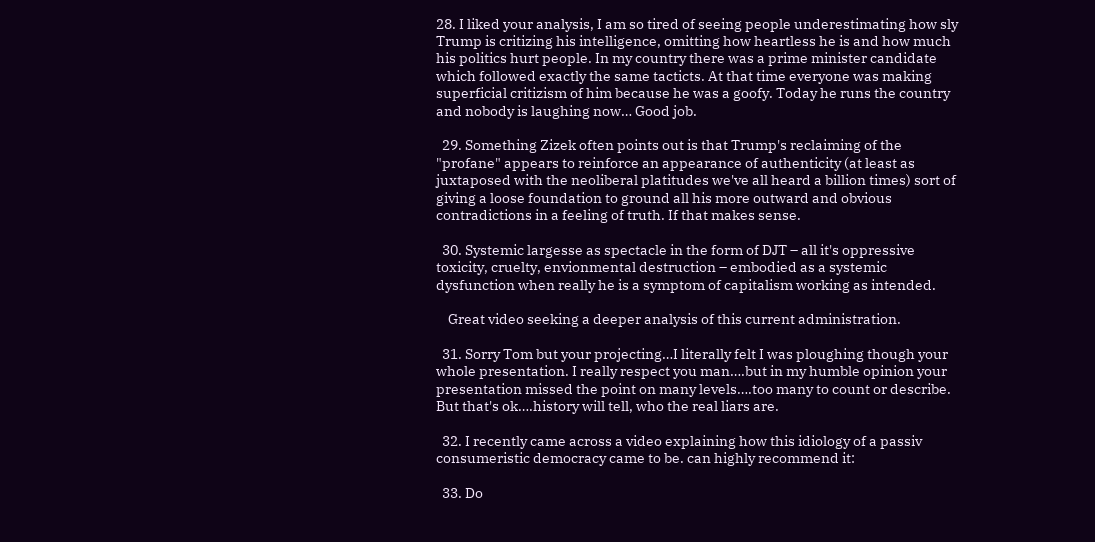28. I liked your analysis, I am so tired of seeing people underestimating how sly Trump is critizing his intelligence, omitting how heartless he is and how much his politics hurt people. In my country there was a prime minister candidate which followed exactly the same tacticts. At that time everyone was making superficial critizism of him because he was a goofy. Today he runs the country and nobody is laughing now… Good job.

  29. Something Zizek often points out is that Trump's reclaiming of the "profane" appears to reinforce an appearance of authenticity (at least as juxtaposed with the neoliberal platitudes we've all heard a billion times) sort of giving a loose foundation to ground all his more outward and obvious contradictions in a feeling of truth. If that makes sense.

  30. Systemic largesse as spectacle in the form of DJT – all it's oppressive toxicity, cruelty, envionmental destruction – embodied as a systemic dysfunction when really he is a symptom of capitalism working as intended.

    Great video seeking a deeper analysis of this current administration.

  31. Sorry Tom but your projecting…I literally felt I was ploughing though your whole presentation. I really respect you man….but in my humble opinion your presentation missed the point on many levels….too many to count or describe. But that's ok….history will tell, who the real liars are.

  32. I recently came across a video explaining how this idiology of a passiv consumeristic democracy came to be. can highly recommend it:

  33. Do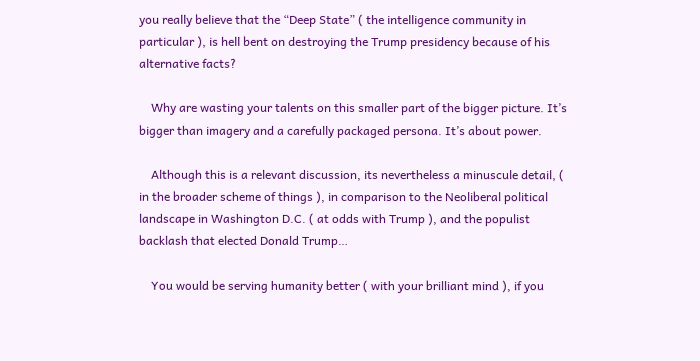you really believe that the “Deep State” ( the intelligence community in particular ), is hell bent on destroying the Trump presidency because of his alternative facts?

    Why are wasting your talents on this smaller part of the bigger picture. It’s bigger than imagery and a carefully packaged persona. It’s about power.

    Although this is a relevant discussion, its nevertheless a minuscule detail, ( in the broader scheme of things ), in comparison to the Neoliberal political landscape in Washington D.C. ( at odds with Trump ), and the populist backlash that elected Donald Trump…

    You would be serving humanity better ( with your brilliant mind ), if you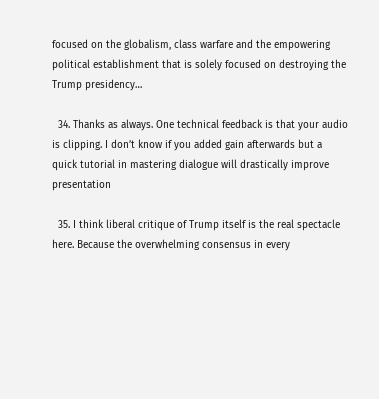focused on the globalism, class warfare and the empowering political establishment that is solely focused on destroying the Trump presidency…

  34. Thanks as always. One technical feedback is that your audio is clipping. I don’t know if you added gain afterwards but a quick tutorial in mastering dialogue will drastically improve presentation

  35. I think liberal critique of Trump itself is the real spectacle here. Because the overwhelming consensus in every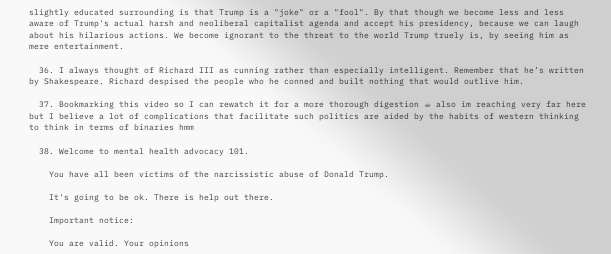slightly educated surrounding is that Trump is a "joke" or a "fool". By that though we become less and less aware of Trump's actual harsh and neoliberal capitalist agenda and accept his presidency, because we can laugh about his hilarious actions. We become ignorant to the threat to the world Trump truely is, by seeing him as mere entertainment.

  36. I always thought of Richard III as cunning rather than especially intelligent. Remember that he’s written by Shakespeare. Richard despised the people who he conned and built nothing that would outlive him.

  37. Bookmarking this video so I can rewatch it for a more thorough digestion ☕ also im reaching very far here but I believe a lot of complications that facilitate such politics are aided by the habits of western thinking to think in terms of binaries hmm

  38. Welcome to mental health advocacy 101.

    You have all been victims of the narcissistic abuse of Donald Trump.

    It's going to be ok. There is help out there.

    Important notice:

    You are valid. Your opinions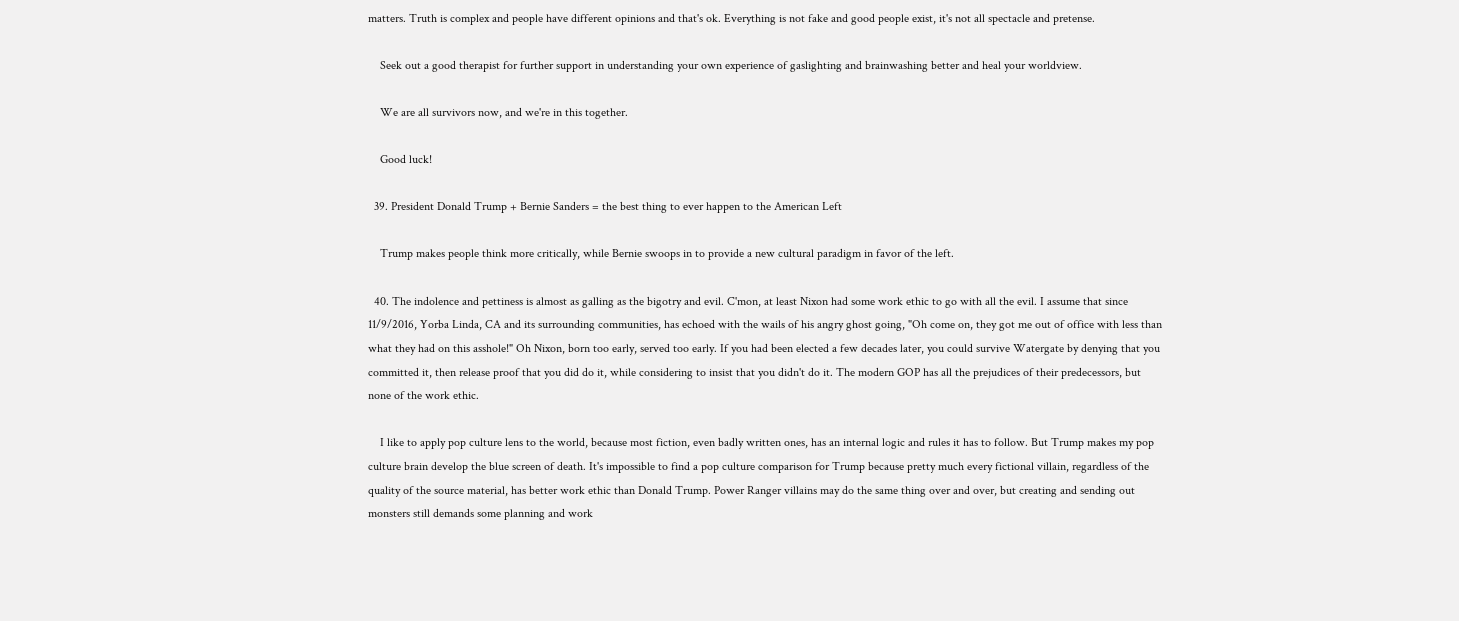matters. Truth is complex and people have different opinions and that's ok. Everything is not fake and good people exist, it's not all spectacle and pretense.

    Seek out a good therapist for further support in understanding your own experience of gaslighting and brainwashing better and heal your worldview.

    We are all survivors now, and we're in this together.

    Good luck!

  39. President Donald Trump + Bernie Sanders = the best thing to ever happen to the American Left

    Trump makes people think more critically, while Bernie swoops in to provide a new cultural paradigm in favor of the left.

  40. The indolence and pettiness is almost as galling as the bigotry and evil. C'mon, at least Nixon had some work ethic to go with all the evil. I assume that since 11/9/2016, Yorba Linda, CA and its surrounding communities, has echoed with the wails of his angry ghost going, "Oh come on, they got me out of office with less than what they had on this asshole!" Oh Nixon, born too early, served too early. If you had been elected a few decades later, you could survive Watergate by denying that you committed it, then release proof that you did do it, while considering to insist that you didn't do it. The modern GOP has all the prejudices of their predecessors, but none of the work ethic.

    I like to apply pop culture lens to the world, because most fiction, even badly written ones, has an internal logic and rules it has to follow. But Trump makes my pop culture brain develop the blue screen of death. It's impossible to find a pop culture comparison for Trump because pretty much every fictional villain, regardless of the quality of the source material, has better work ethic than Donald Trump. Power Ranger villains may do the same thing over and over, but creating and sending out monsters still demands some planning and work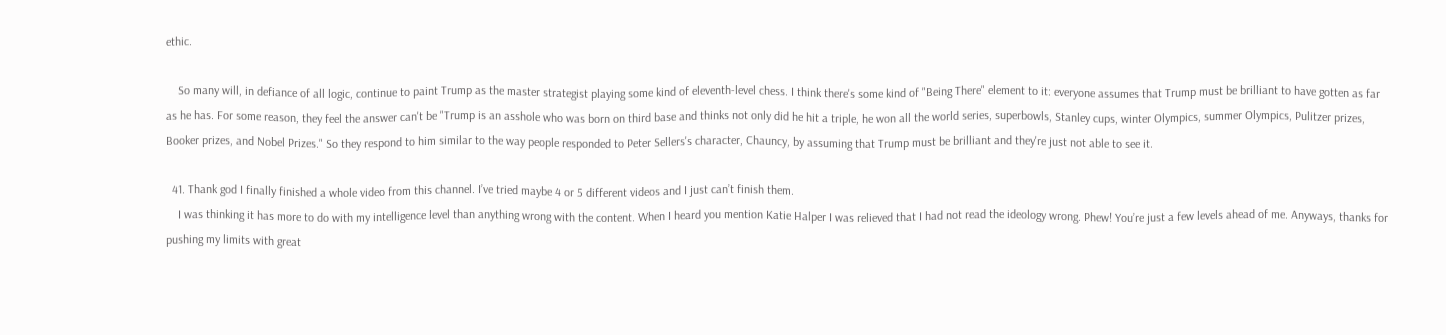ethic.

    So many will, in defiance of all logic, continue to paint Trump as the master strategist playing some kind of eleventh-level chess. I think there's some kind of "Being There" element to it: everyone assumes that Trump must be brilliant to have gotten as far as he has. For some reason, they feel the answer can't be "Trump is an asshole who was born on third base and thinks not only did he hit a triple, he won all the world series, superbowls, Stanley cups, winter Olympics, summer Olympics, Pulitzer prizes, Booker prizes, and Nobel Prizes." So they respond to him similar to the way people responded to Peter Sellers's character, Chauncy, by assuming that Trump must be brilliant and they're just not able to see it.

  41. Thank god I finally finished a whole video from this channel. I’ve tried maybe 4 or 5 different videos and I just can’t finish them.
    I was thinking it has more to do with my intelligence level than anything wrong with the content. When I heard you mention Katie Halper I was relieved that I had not read the ideology wrong. Phew! You’re just a few levels ahead of me. Anyways, thanks for pushing my limits with great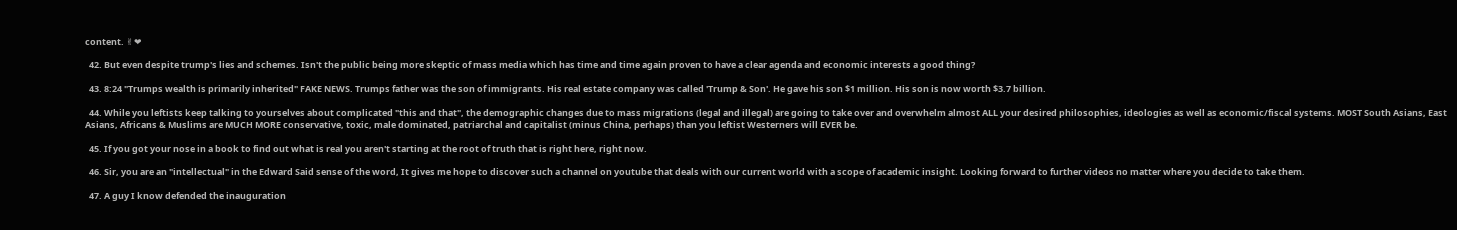content. ✌❤

  42. But even despite trump's lies and schemes. Isn't the public being more skeptic of mass media which has time and time again proven to have a clear agenda and economic interests a good thing?

  43. 8:24 "Trumps wealth is primarily inherited" FAKE NEWS. Trumps father was the son of immigrants. His real estate company was called 'Trump & Son'. He gave his son $1 million. His son is now worth $3.7 billion.

  44. While you leftists keep talking to yourselves about complicated "this and that", the demographic changes due to mass migrations (legal and illegal) are going to take over and overwhelm almost ALL your desired philosophies, ideologies as well as economic/fiscal systems. MOST South Asians, East Asians, Africans & Muslims are MUCH MORE conservative, toxic, male dominated, patriarchal and capitalist (minus China, perhaps) than you leftist Westerners will EVER be.

  45. If you got your nose in a book to find out what is real you aren't starting at the root of truth that is right here, right now.

  46. Sir, you are an "intellectual" in the Edward Said sense of the word, It gives me hope to discover such a channel on youtube that deals with our current world with a scope of academic insight. Looking forward to further videos no matter where you decide to take them.

  47. A guy I know defended the inauguration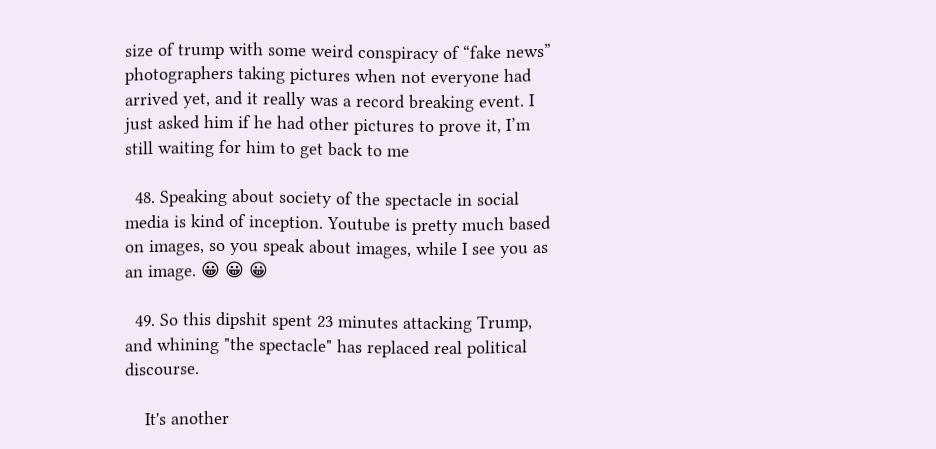size of trump with some weird conspiracy of “fake news” photographers taking pictures when not everyone had arrived yet, and it really was a record breaking event. I just asked him if he had other pictures to prove it, I’m still waiting for him to get back to me

  48. Speaking about society of the spectacle in social media is kind of inception. Youtube is pretty much based on images, so you speak about images, while I see you as an image. 😀 😀 😀

  49. So this dipshit spent 23 minutes attacking Trump, and whining "the spectacle" has replaced real political discourse.

    It's another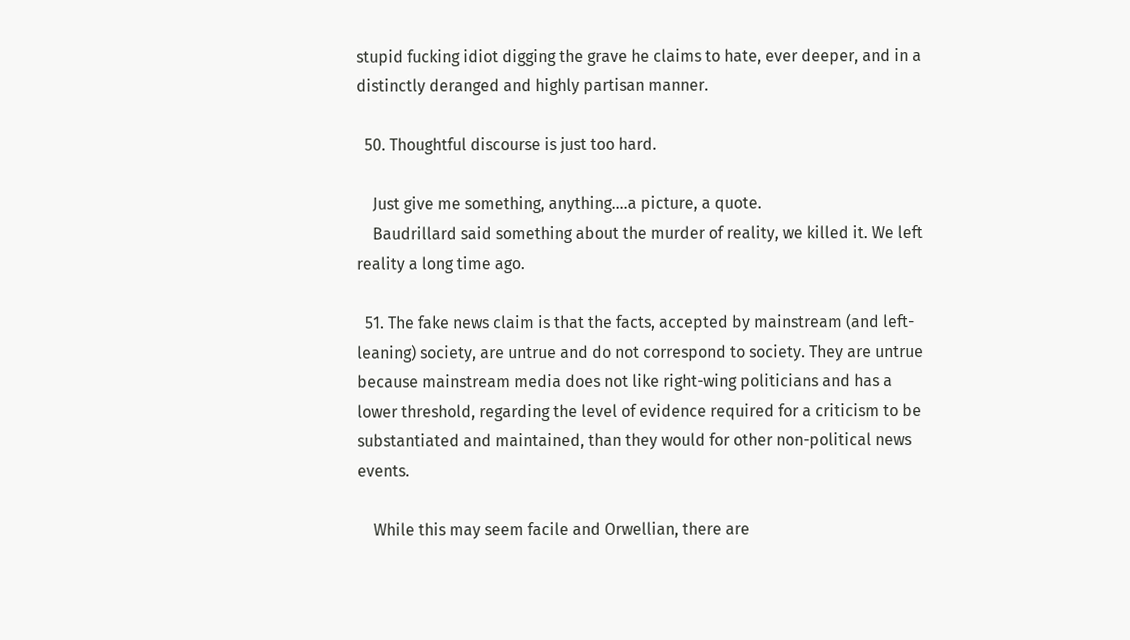stupid fucking idiot digging the grave he claims to hate, ever deeper, and in a distinctly deranged and highly partisan manner.

  50. Thoughtful discourse is just too hard.

    Just give me something, anything….a picture, a quote.
    Baudrillard said something about the murder of reality, we killed it. We left reality a long time ago.

  51. The fake news claim is that the facts, accepted by mainstream (and left-leaning) society, are untrue and do not correspond to society. They are untrue because mainstream media does not like right-wing politicians and has a lower threshold, regarding the level of evidence required for a criticism to be substantiated and maintained, than they would for other non-political news events.

    While this may seem facile and Orwellian, there are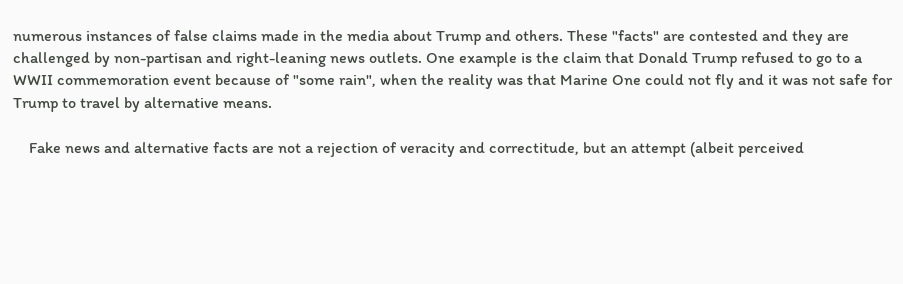numerous instances of false claims made in the media about Trump and others. These "facts" are contested and they are challenged by non-partisan and right-leaning news outlets. One example is the claim that Donald Trump refused to go to a WWII commemoration event because of "some rain", when the reality was that Marine One could not fly and it was not safe for Trump to travel by alternative means.

    Fake news and alternative facts are not a rejection of veracity and correctitude, but an attempt (albeit perceived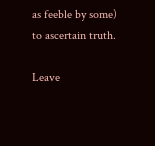as feeble by some) to ascertain truth.

Leave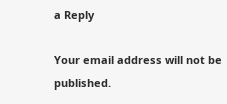a Reply

Your email address will not be published.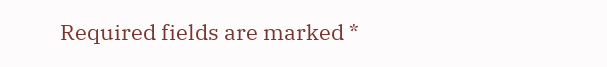Required fields are marked *